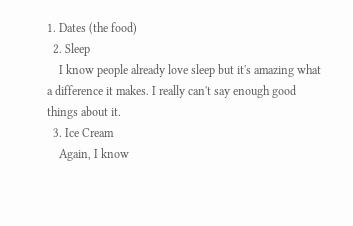1. Dates (the food)
  2. Sleep
    I know people already love sleep but it's amazing what a difference it makes. I really can't say enough good things about it.
  3. Ice Cream
    Again, I know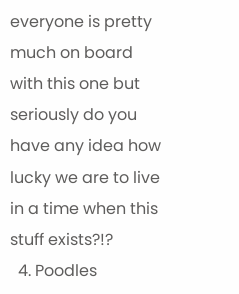everyone is pretty much on board with this one but seriously do you have any idea how lucky we are to live in a time when this stuff exists?!?
  4. Poodles